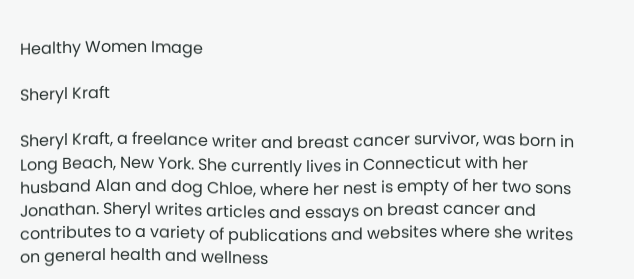Healthy Women Image

Sheryl Kraft

Sheryl Kraft, a freelance writer and breast cancer survivor, was born in Long Beach, New York. She currently lives in Connecticut with her husband Alan and dog Chloe, where her nest is empty of her two sons Jonathan. Sheryl writes articles and essays on breast cancer and contributes to a variety of publications and websites where she writes on general health and wellness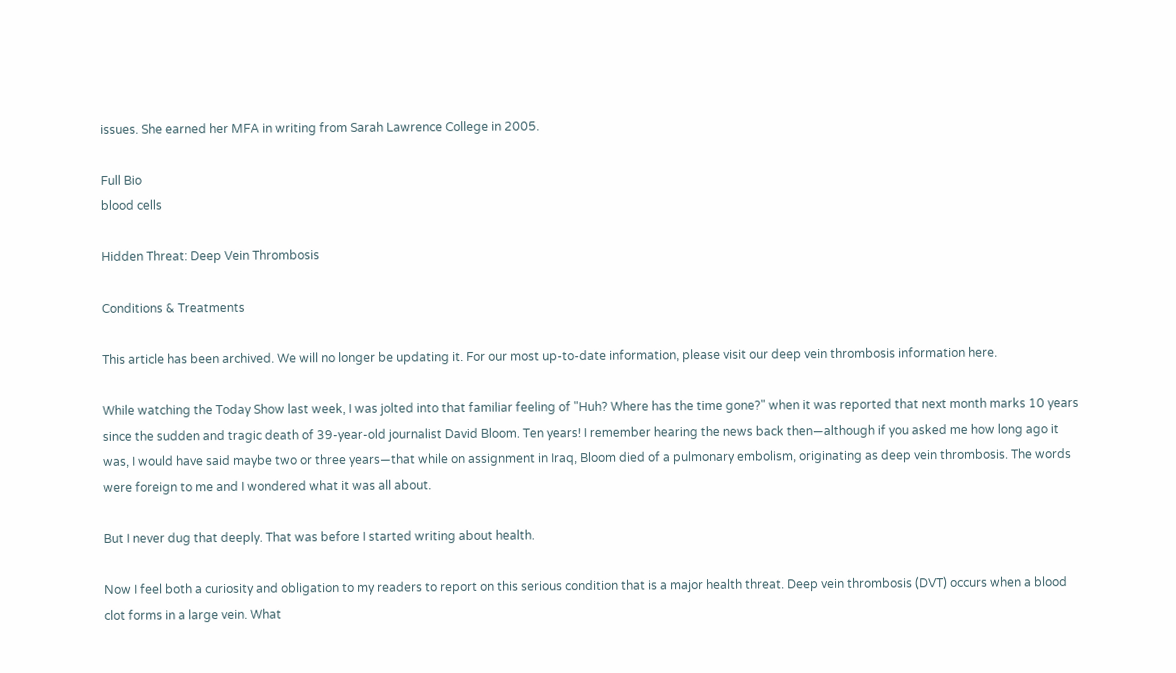issues. She earned her MFA in writing from Sarah Lawrence College in 2005.

Full Bio
blood cells

Hidden Threat: Deep Vein Thrombosis

Conditions & Treatments

This article has been archived. We will no longer be updating it. For our most up-to-date information, please visit our deep vein thrombosis information here.

While watching the Today Show last week, I was jolted into that familiar feeling of "Huh? Where has the time gone?" when it was reported that next month marks 10 years since the sudden and tragic death of 39-year-old journalist David Bloom. Ten years! I remember hearing the news back then—although if you asked me how long ago it was, I would have said maybe two or three years—that while on assignment in Iraq, Bloom died of a pulmonary embolism, originating as deep vein thrombosis. The words were foreign to me and I wondered what it was all about.

But I never dug that deeply. That was before I started writing about health.

Now I feel both a curiosity and obligation to my readers to report on this serious condition that is a major health threat. Deep vein thrombosis (DVT) occurs when a blood clot forms in a large vein. What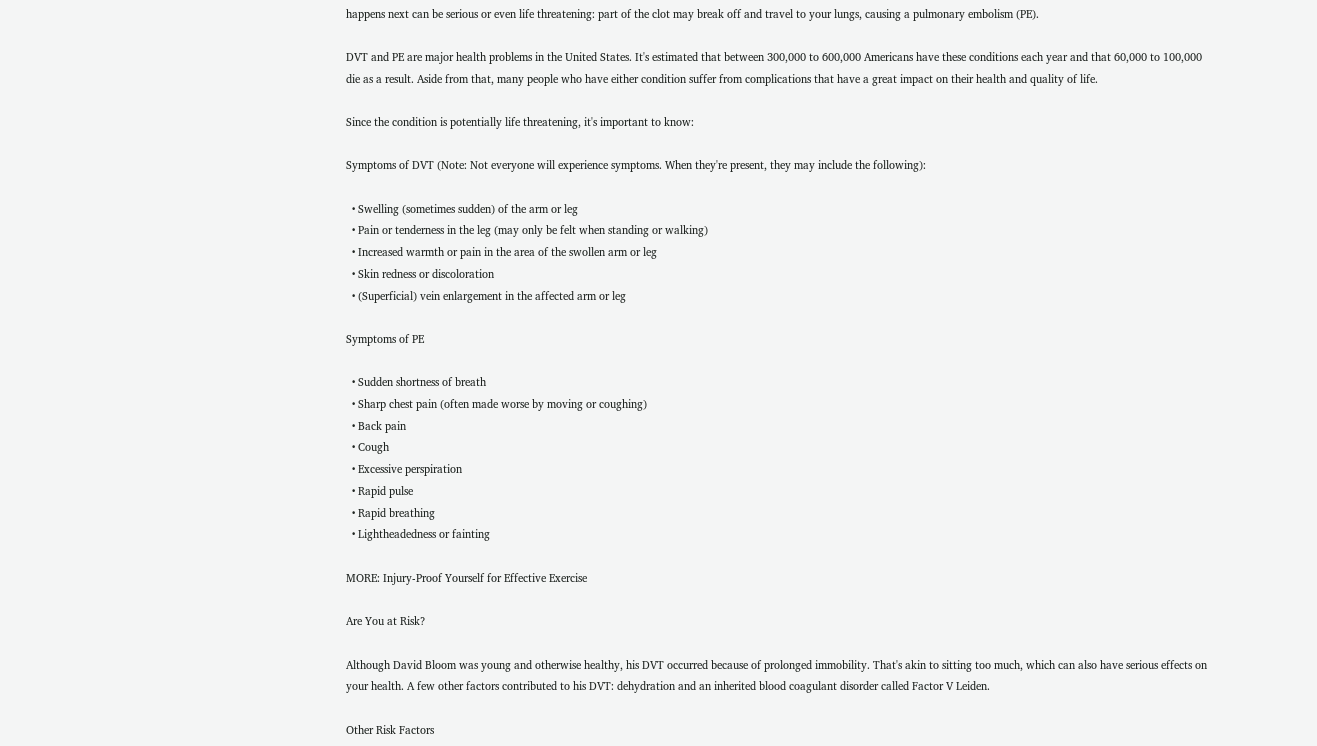happens next can be serious or even life threatening: part of the clot may break off and travel to your lungs, causing a pulmonary embolism (PE).

DVT and PE are major health problems in the United States. It's estimated that between 300,000 to 600,000 Americans have these conditions each year and that 60,000 to 100,000 die as a result. Aside from that, many people who have either condition suffer from complications that have a great impact on their health and quality of life.

Since the condition is potentially life threatening, it's important to know:

Symptoms of DVT (Note: Not everyone will experience symptoms. When they're present, they may include the following):

  • Swelling (sometimes sudden) of the arm or leg
  • Pain or tenderness in the leg (may only be felt when standing or walking)
  • Increased warmth or pain in the area of the swollen arm or leg
  • Skin redness or discoloration
  • (Superficial) vein enlargement in the affected arm or leg

Symptoms of PE

  • Sudden shortness of breath
  • Sharp chest pain (often made worse by moving or coughing)
  • Back pain
  • Cough
  • Excessive perspiration
  • Rapid pulse
  • Rapid breathing
  • Lightheadedness or fainting

MORE: Injury-Proof Yourself for Effective Exercise

Are You at Risk?

Although David Bloom was young and otherwise healthy, his DVT occurred because of prolonged immobility. That's akin to sitting too much, which can also have serious effects on your health. A few other factors contributed to his DVT: dehydration and an inherited blood coagulant disorder called Factor V Leiden.

Other Risk Factors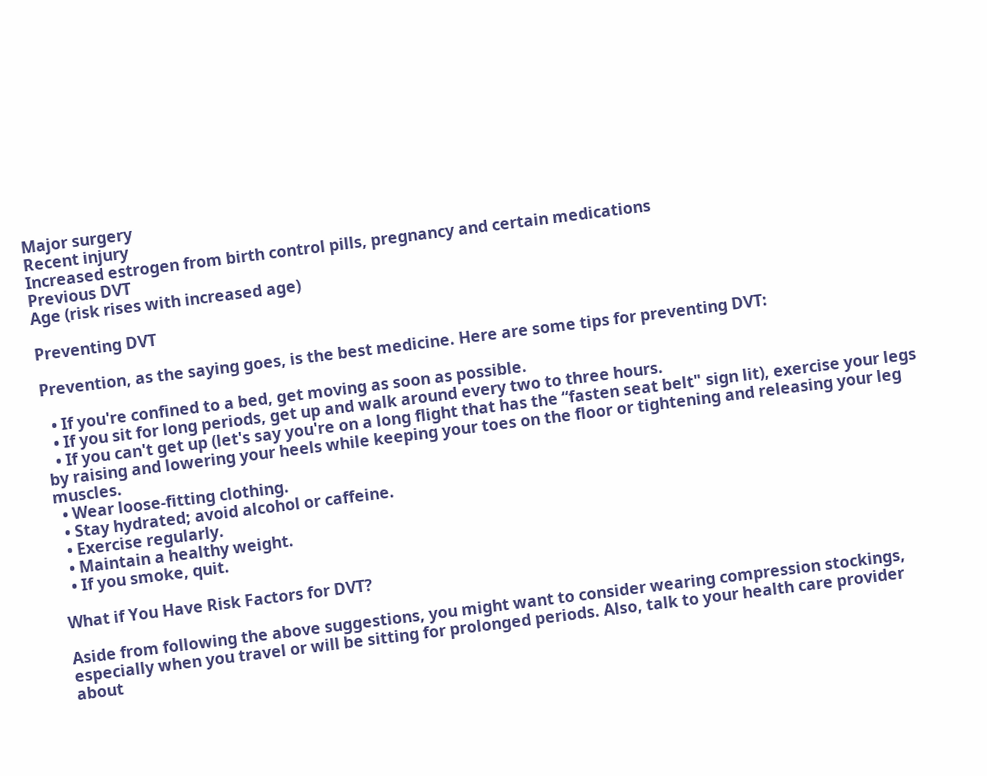Major surgery
Recent injury
Increased estrogen from birth control pills, pregnancy and certain medications
Previous DVT
Age (risk rises with increased age)

Preventing DVT

Prevention, as the saying goes, is the best medicine. Here are some tips for preventing DVT:

  • If you're confined to a bed, get moving as soon as possible.
  • If you sit for long periods, get up and walk around every two to three hours.
  • If you can't get up (let's say you're on a long flight that has the “fasten seat belt" sign lit), exercise your legs by raising and lowering your heels while keeping your toes on the floor or tightening and releasing your leg muscles.
  • Wear loose-fitting clothing.
  • Stay hydrated; avoid alcohol or caffeine.
  • Exercise regularly.
  • Maintain a healthy weight.
  • If you smoke, quit.

What if You Have Risk Factors for DVT?

Aside from following the above suggestions, you might want to consider wearing compression stockings, especially when you travel or will be sitting for prolonged periods. Also, talk to your health care provider about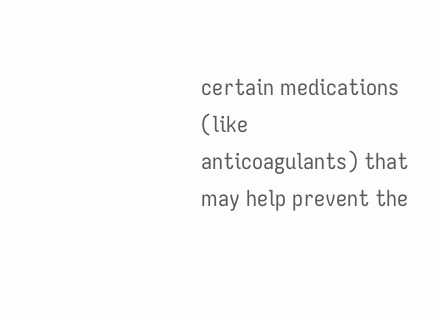certain medications (like anticoagulants) that may help prevent the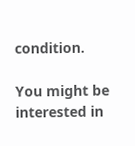condition.

You might be interested in